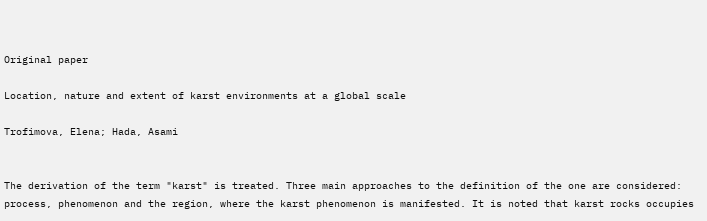Original paper

Location, nature and extent of karst environments at a global scale

Trofimova, Elena; Hada, Asami


The derivation of the term "karst" is treated. Three main approaches to the definition of the one are considered: process, phenomenon and the region, where the karst phenomenon is manifested. It is noted that karst rocks occupies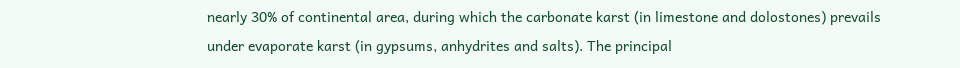nearly 30% of continental area, during which the carbonate karst (in limestone and dolostones) prevails under evaporate karst (in gypsums, anhydrites and salts). The principal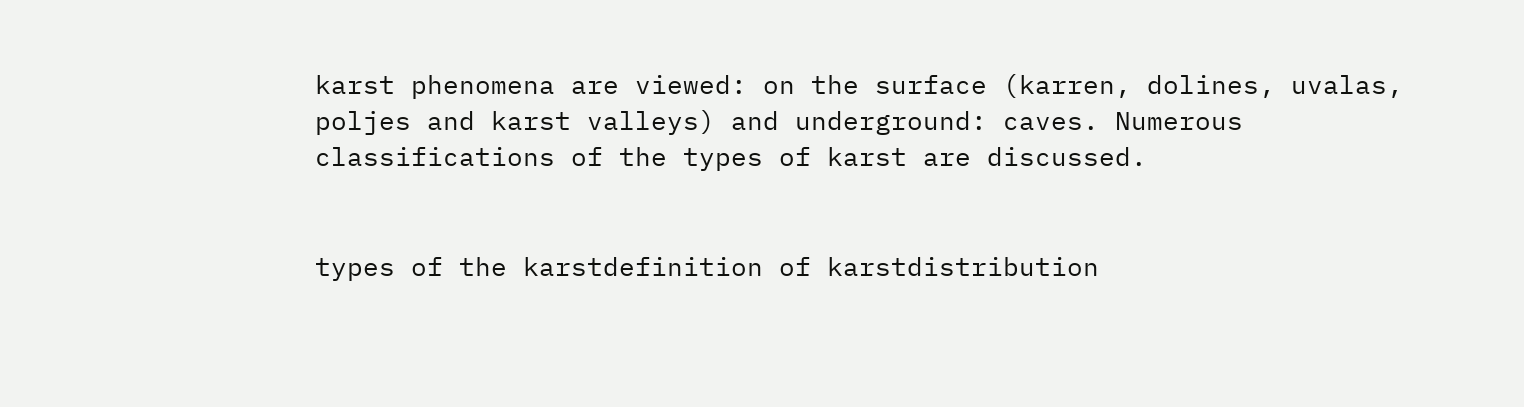karst phenomena are viewed: on the surface (karren, dolines, uvalas, poljes and karst valleys) and underground: caves. Numerous classifications of the types of karst are discussed.


types of the karstdefinition of karstdistribution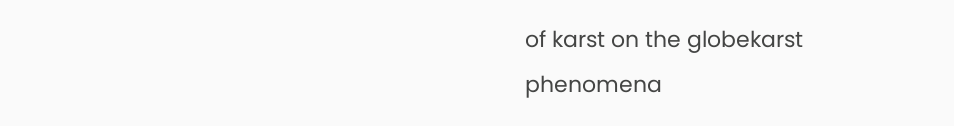of karst on the globekarst phenomena